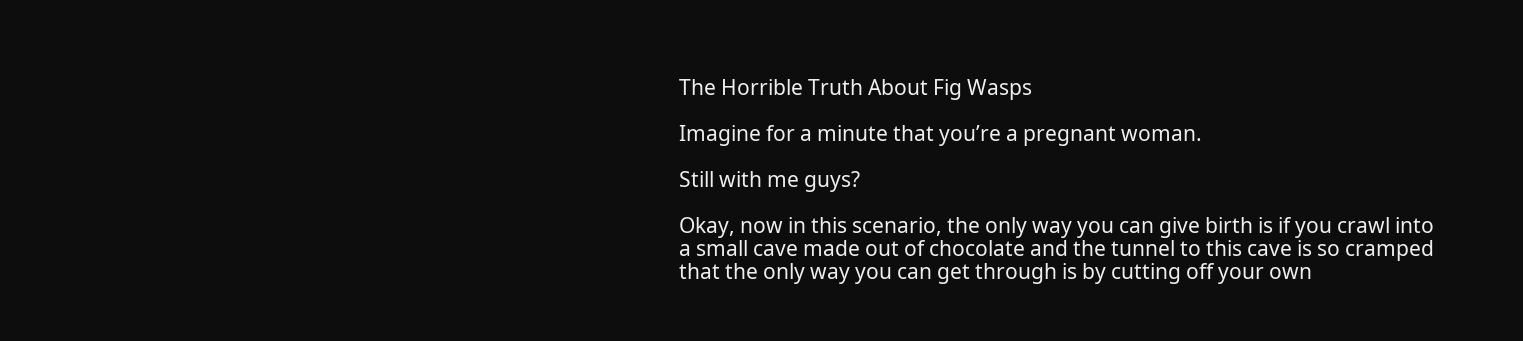The Horrible Truth About Fig Wasps

Imagine for a minute that you’re a pregnant woman.

Still with me guys?

Okay, now in this scenario, the only way you can give birth is if you crawl into a small cave made out of chocolate and the tunnel to this cave is so cramped that the only way you can get through is by cutting off your own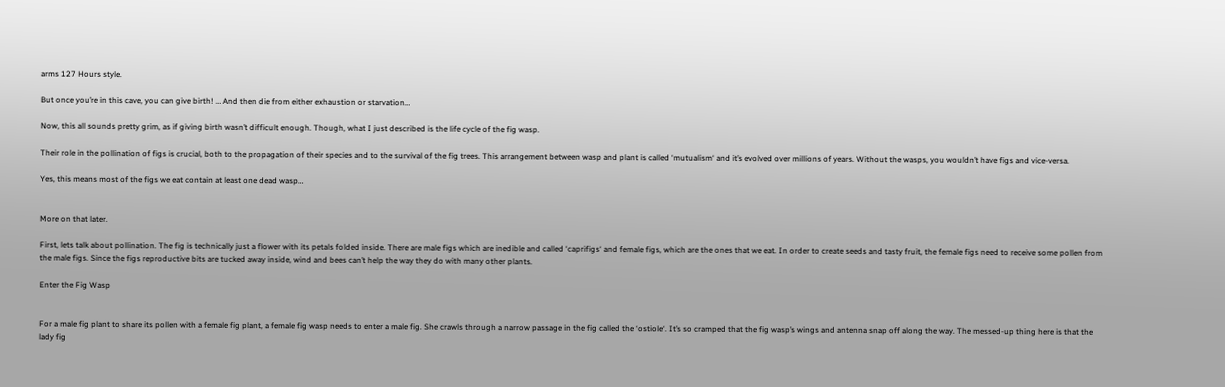arms 127 Hours style.

But once you’re in this cave, you can give birth! … And then die from either exhaustion or starvation…

Now, this all sounds pretty grim, as if giving birth wasn’t difficult enough. Though, what I just described is the life cycle of the fig wasp.

Their role in the pollination of figs is crucial, both to the propagation of their species and to the survival of the fig trees. This arrangement between wasp and plant is called ‘mutualism‘ and it’s evolved over millions of years. Without the wasps, you wouldn’t have figs and vice-versa.

Yes, this means most of the figs we eat contain at least one dead wasp…


More on that later.

First, lets talk about pollination. The fig is technically just a flower with its petals folded inside. There are male figs which are inedible and called ‘caprifigs‘ and female figs, which are the ones that we eat. In order to create seeds and tasty fruit, the female figs need to receive some pollen from the male figs. Since the figs reproductive bits are tucked away inside, wind and bees can’t help the way they do with many other plants.

Enter the Fig Wasp


For a male fig plant to share its pollen with a female fig plant, a female fig wasp needs to enter a male fig. She crawls through a narrow passage in the fig called the ‘ostiole‘. It’s so cramped that the fig wasp’s wings and antenna snap off along the way. The messed-up thing here is that the lady fig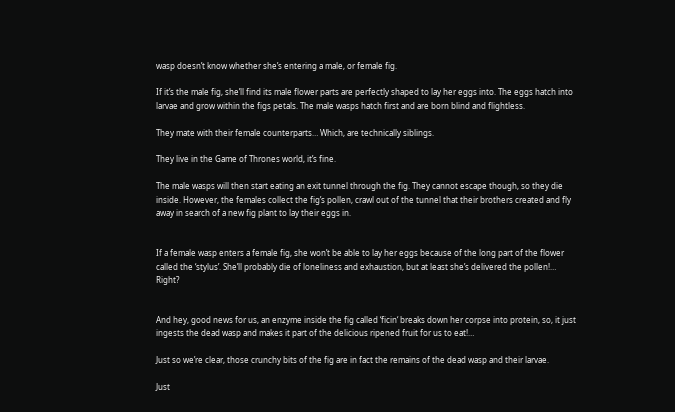wasp doesn’t know whether she’s entering a male, or female fig.

If it’s the male fig, she’ll find its male flower parts are perfectly shaped to lay her eggs into. The eggs hatch into larvae and grow within the figs petals. The male wasps hatch first and are born blind and flightless.

They mate with their female counterparts… Which, are technically siblings.

They live in the Game of Thrones world, it’s fine.

The male wasps will then start eating an exit tunnel through the fig. They cannot escape though, so they die inside. However, the females collect the fig’s pollen, crawl out of the tunnel that their brothers created and fly away in search of a new fig plant to lay their eggs in.


If a female wasp enters a female fig, she won’t be able to lay her eggs because of the long part of the flower called the ‘stylus’. She’ll probably die of loneliness and exhaustion, but at least she’s delivered the pollen!… Right?


And hey, good news for us, an enzyme inside the fig called ‘ficin‘ breaks down her corpse into protein, so, it just ingests the dead wasp and makes it part of the delicious ripened fruit for us to eat!…

Just so we’re clear, those crunchy bits of the fig are in fact the remains of the dead wasp and their larvae.

Just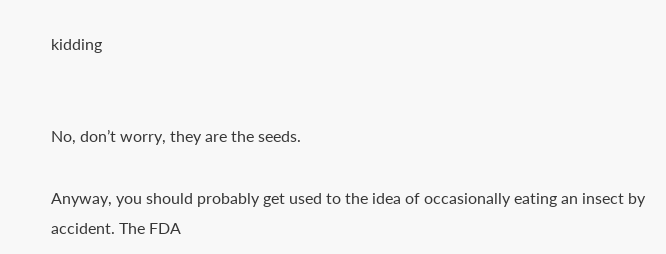kidding


No, don’t worry, they are the seeds.

Anyway, you should probably get used to the idea of occasionally eating an insect by accident. The FDA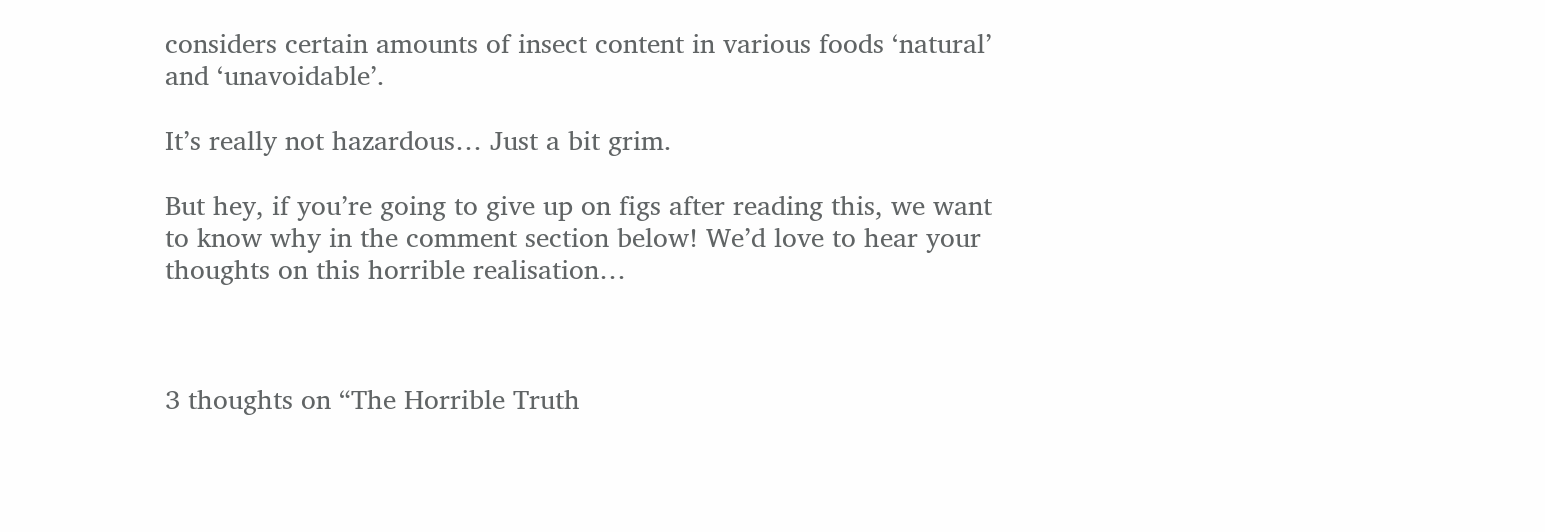considers certain amounts of insect content in various foods ‘natural’ and ‘unavoidable’.

It’s really not hazardous… Just a bit grim.

But hey, if you’re going to give up on figs after reading this, we want to know why in the comment section below! We’d love to hear your thoughts on this horrible realisation…



3 thoughts on “The Horrible Truth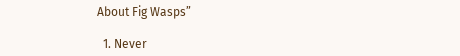About Fig Wasps”

  1. Never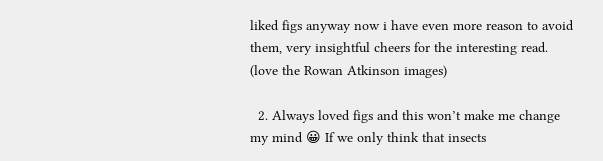liked figs anyway now i have even more reason to avoid them, very insightful cheers for the interesting read. (love the Rowan Atkinson images)

  2. Always loved figs and this won’t make me change my mind 😀 If we only think that insects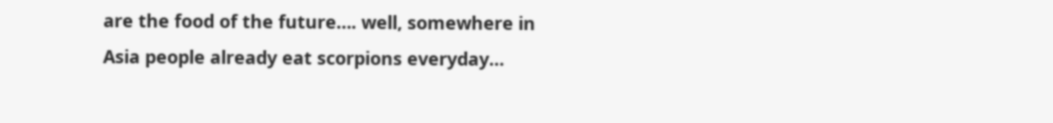are the food of the future…. well, somewhere in Asia people already eat scorpions everyday…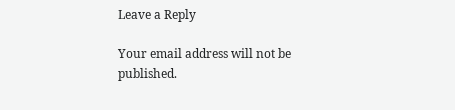Leave a Reply

Your email address will not be published.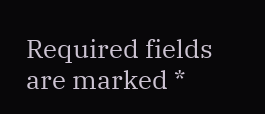Required fields are marked *